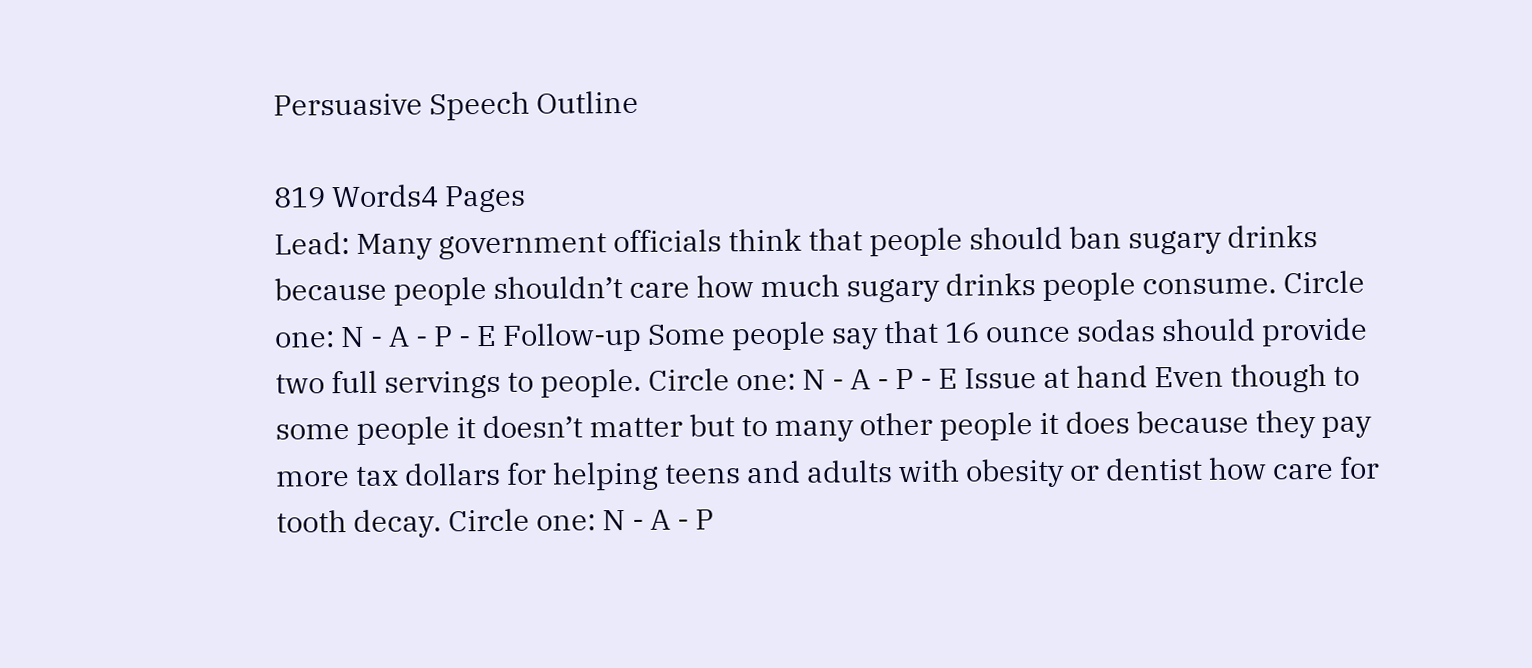Persuasive Speech Outline

819 Words4 Pages
Lead: Many government officials think that people should ban sugary drinks because people shouldn’t care how much sugary drinks people consume. Circle one: N - A - P - E Follow-up Some people say that 16 ounce sodas should provide two full servings to people. Circle one: N - A - P - E Issue at hand Even though to some people it doesn’t matter but to many other people it does because they pay more tax dollars for helping teens and adults with obesity or dentist how care for tooth decay. Circle one: N - A - P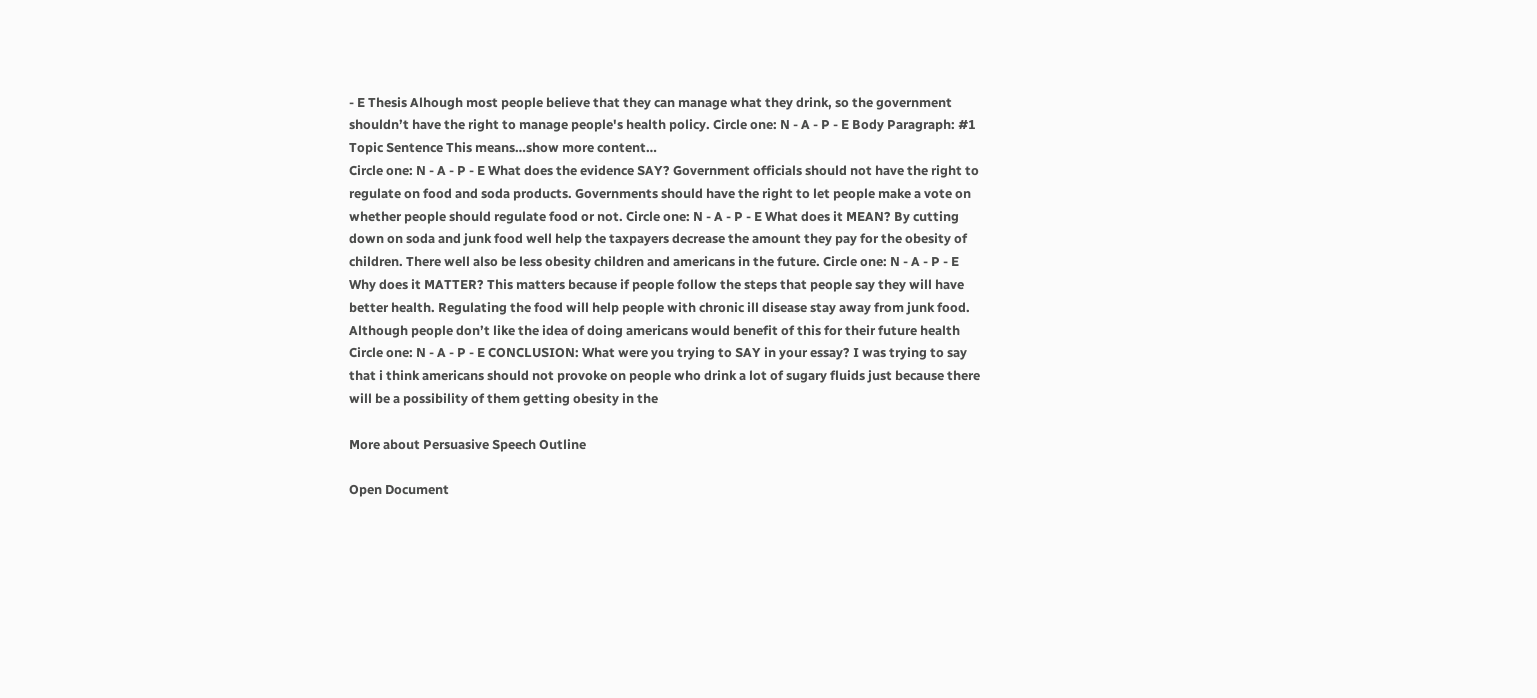- E Thesis Alhough most people believe that they can manage what they drink, so the government shouldn’t have the right to manage people's health policy. Circle one: N - A - P - E Body Paragraph: #1 Topic Sentence This means…show more content…
Circle one: N - A - P - E What does the evidence SAY? Government officials should not have the right to regulate on food and soda products. Governments should have the right to let people make a vote on whether people should regulate food or not. Circle one: N - A - P - E What does it MEAN? By cutting down on soda and junk food well help the taxpayers decrease the amount they pay for the obesity of children. There well also be less obesity children and americans in the future. Circle one: N - A - P - E Why does it MATTER? This matters because if people follow the steps that people say they will have better health. Regulating the food will help people with chronic ill disease stay away from junk food. Although people don’t like the idea of doing americans would benefit of this for their future health Circle one: N - A - P - E CONCLUSION: What were you trying to SAY in your essay? I was trying to say that i think americans should not provoke on people who drink a lot of sugary fluids just because there will be a possibility of them getting obesity in the

More about Persuasive Speech Outline

Open Document